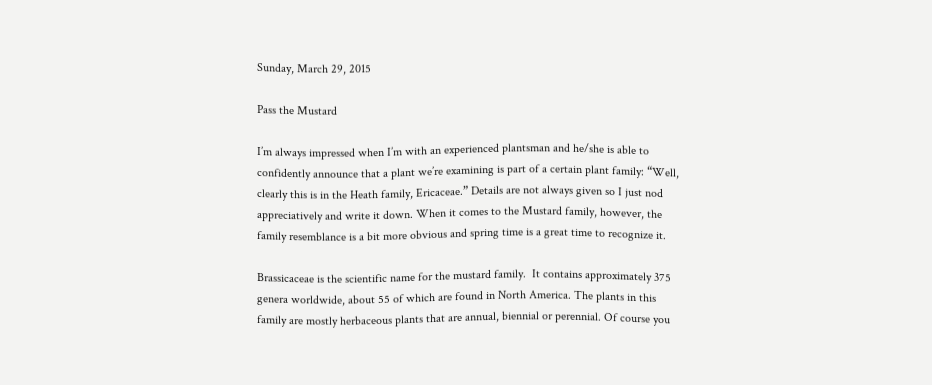Sunday, March 29, 2015

Pass the Mustard

I’m always impressed when I’m with an experienced plantsman and he/she is able to confidently announce that a plant we’re examining is part of a certain plant family: “Well, clearly this is in the Heath family, Ericaceae.” Details are not always given so I just nod appreciatively and write it down. When it comes to the Mustard family, however, the family resemblance is a bit more obvious and spring time is a great time to recognize it.

Brassicaceae is the scientific name for the mustard family.  It contains approximately 375 genera worldwide, about 55 of which are found in North America. The plants in this family are mostly herbaceous plants that are annual, biennial or perennial. Of course you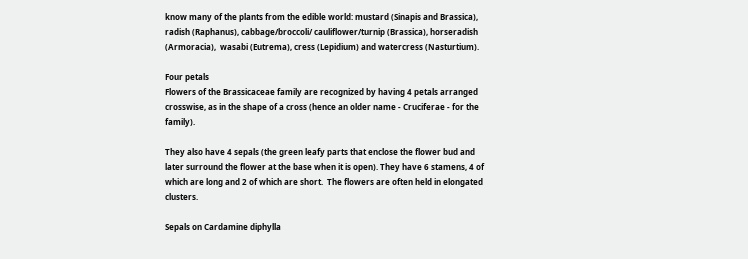know many of the plants from the edible world: mustard (Sinapis and Brassica), radish (Raphanus), cabbage/broccoli/ cauliflower/turnip (Brassica), horseradish (Armoracia),  wasabi (Eutrema), cress (Lepidium) and watercress (Nasturtium).

Four petals
Flowers of the Brassicaceae family are recognized by having 4 petals arranged crosswise, as in the shape of a cross (hence an older name - Cruciferae - for the family).

They also have 4 sepals (the green leafy parts that enclose the flower bud and later surround the flower at the base when it is open). They have 6 stamens, 4 of which are long and 2 of which are short.  The flowers are often held in elongated clusters.

Sepals on Cardamine diphylla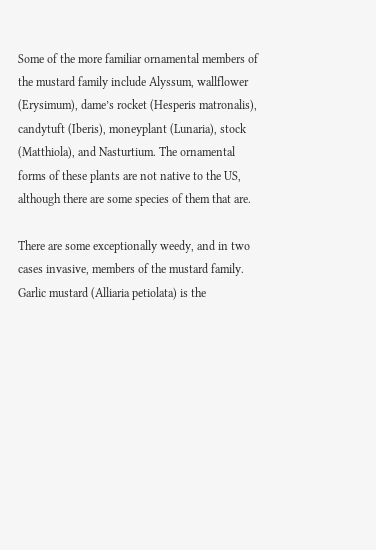Some of the more familiar ornamental members of the mustard family include Alyssum, wallflower (Erysimum), dame’s rocket (Hesperis matronalis), candytuft (Iberis), moneyplant (Lunaria), stock (Matthiola), and Nasturtium. The ornamental forms of these plants are not native to the US, although there are some species of them that are.

There are some exceptionally weedy, and in two cases invasive, members of the mustard family. Garlic mustard (Alliaria petiolata) is the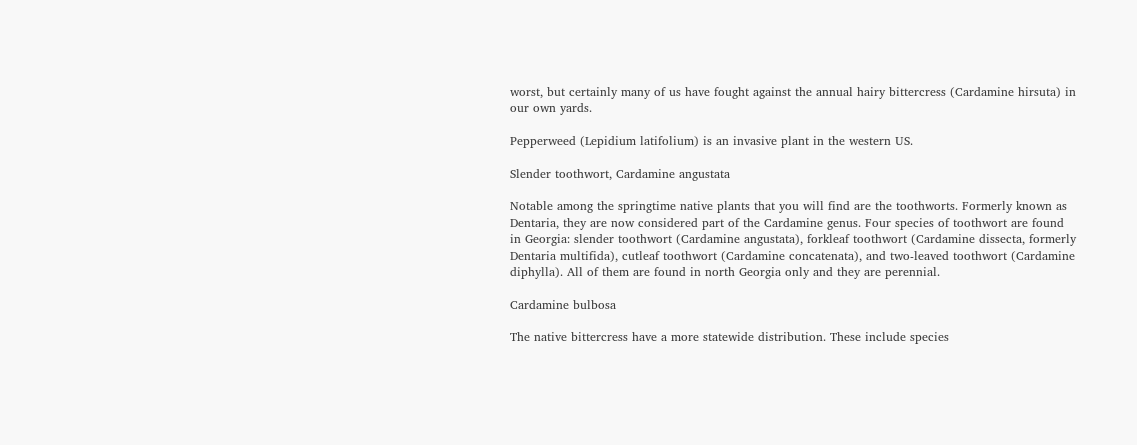worst, but certainly many of us have fought against the annual hairy bittercress (Cardamine hirsuta) in our own yards.

Pepperweed (Lepidium latifolium) is an invasive plant in the western US.

Slender toothwort, Cardamine angustata

Notable among the springtime native plants that you will find are the toothworts. Formerly known as Dentaria, they are now considered part of the Cardamine genus. Four species of toothwort are found in Georgia: slender toothwort (Cardamine angustata), forkleaf toothwort (Cardamine dissecta, formerly Dentaria multifida), cutleaf toothwort (Cardamine concatenata), and two-leaved toothwort (Cardamine diphylla). All of them are found in north Georgia only and they are perennial.

Cardamine bulbosa

The native bittercress have a more statewide distribution. These include species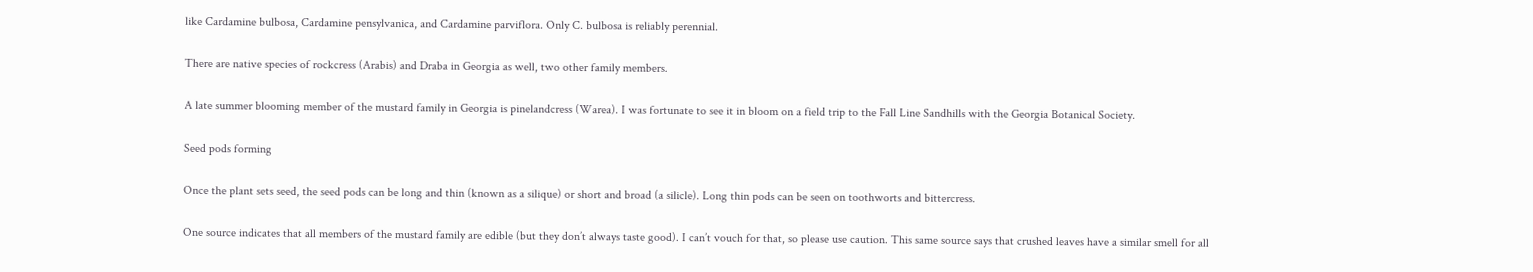like Cardamine bulbosa, Cardamine pensylvanica, and Cardamine parviflora. Only C. bulbosa is reliably perennial.

There are native species of rockcress (Arabis) and Draba in Georgia as well, two other family members.

A late summer blooming member of the mustard family in Georgia is pinelandcress (Warea). I was fortunate to see it in bloom on a field trip to the Fall Line Sandhills with the Georgia Botanical Society.

Seed pods forming

Once the plant sets seed, the seed pods can be long and thin (known as a silique) or short and broad (a silicle). Long thin pods can be seen on toothworts and bittercress.

One source indicates that all members of the mustard family are edible (but they don’t always taste good). I can’t vouch for that, so please use caution. This same source says that crushed leaves have a similar smell for all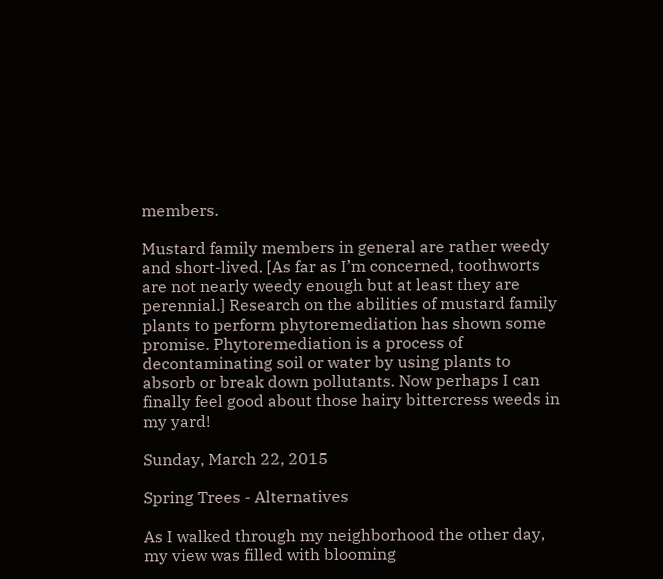members.

Mustard family members in general are rather weedy and short-lived. [As far as I’m concerned, toothworts are not nearly weedy enough but at least they are perennial.] Research on the abilities of mustard family plants to perform phytoremediation has shown some promise. Phytoremediation is a process of decontaminating soil or water by using plants to absorb or break down pollutants. Now perhaps I can finally feel good about those hairy bittercress weeds in my yard!

Sunday, March 22, 2015

Spring Trees - Alternatives

As I walked through my neighborhood the other day, my view was filled with blooming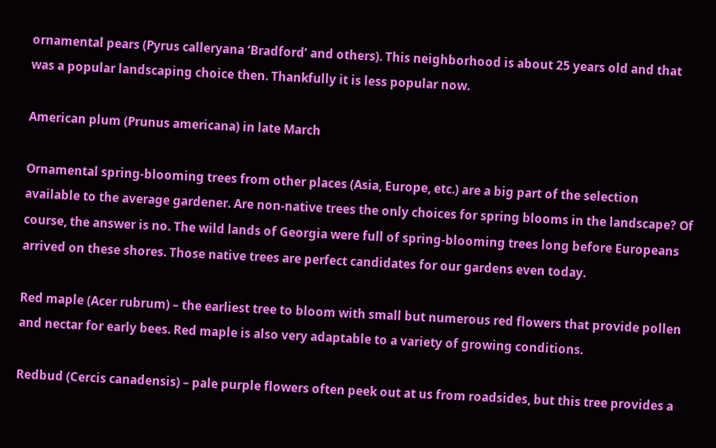ornamental pears (Pyrus calleryana ‘Bradford’ and others). This neighborhood is about 25 years old and that was a popular landscaping choice then. Thankfully it is less popular now.

American plum (Prunus americana) in late March

Ornamental spring-blooming trees from other places (Asia, Europe, etc.) are a big part of the selection available to the average gardener. Are non-native trees the only choices for spring blooms in the landscape? Of course, the answer is no. The wild lands of Georgia were full of spring-blooming trees long before Europeans arrived on these shores. Those native trees are perfect candidates for our gardens even today.

Red maple (Acer rubrum) – the earliest tree to bloom with small but numerous red flowers that provide pollen and nectar for early bees. Red maple is also very adaptable to a variety of growing conditions.

Redbud (Cercis canadensis) – pale purple flowers often peek out at us from roadsides, but this tree provides a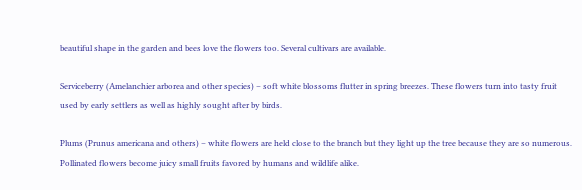beautiful shape in the garden and bees love the flowers too. Several cultivars are available.

Serviceberry (Amelanchier arborea and other species) – soft white blossoms flutter in spring breezes. These flowers turn into tasty fruit used by early settlers as well as highly sought after by birds.

Plums (Prunus americana and others) – white flowers are held close to the branch but they light up the tree because they are so numerous. Pollinated flowers become juicy small fruits favored by humans and wildlife alike.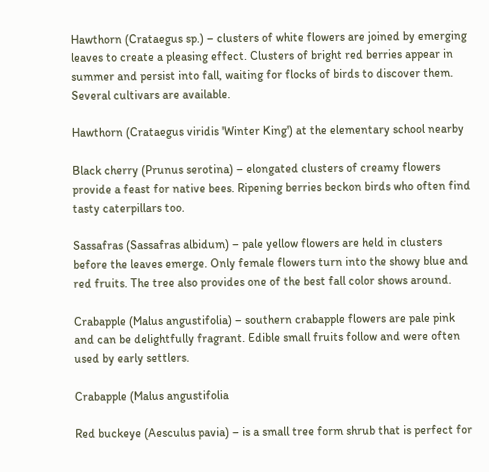Hawthorn (Crataegus sp.) – clusters of white flowers are joined by emerging leaves to create a pleasing effect. Clusters of bright red berries appear in summer and persist into fall, waiting for flocks of birds to discover them. Several cultivars are available.

Hawthorn (Crataegus viridis 'Winter King') at the elementary school nearby

Black cherry (Prunus serotina) – elongated clusters of creamy flowers provide a feast for native bees. Ripening berries beckon birds who often find tasty caterpillars too.

Sassafras (Sassafras albidum) – pale yellow flowers are held in clusters before the leaves emerge. Only female flowers turn into the showy blue and red fruits. The tree also provides one of the best fall color shows around.

Crabapple (Malus angustifolia) – southern crabapple flowers are pale pink and can be delightfully fragrant. Edible small fruits follow and were often used by early settlers.

Crabapple (Malus angustifolia

Red buckeye (Aesculus pavia) – is a small tree form shrub that is perfect for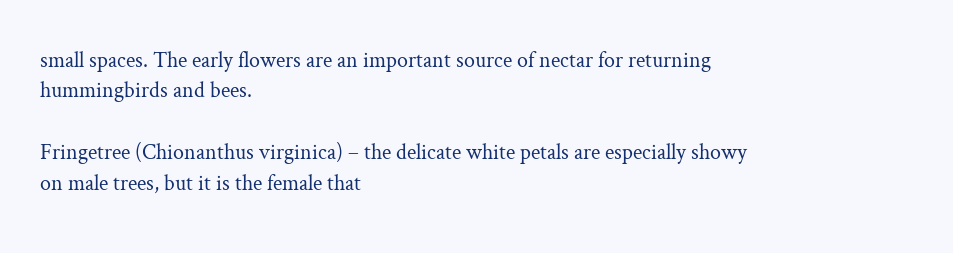small spaces. The early flowers are an important source of nectar for returning hummingbirds and bees.

Fringetree (Chionanthus virginica) – the delicate white petals are especially showy on male trees, but it is the female that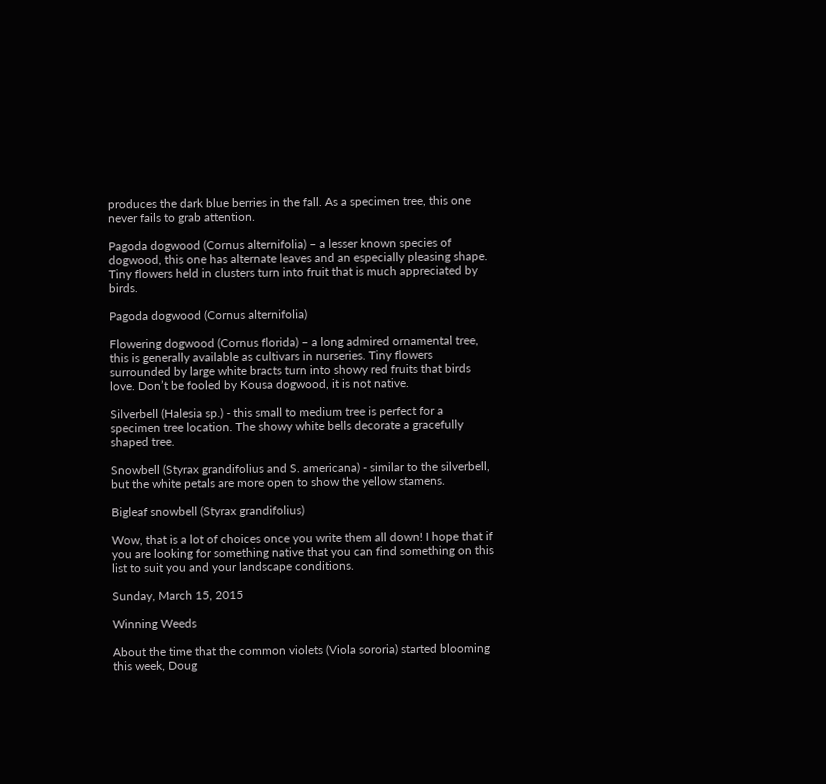produces the dark blue berries in the fall. As a specimen tree, this one never fails to grab attention.

Pagoda dogwood (Cornus alternifolia) – a lesser known species of dogwood, this one has alternate leaves and an especially pleasing shape. Tiny flowers held in clusters turn into fruit that is much appreciated by birds.

Pagoda dogwood (Cornus alternifolia)

Flowering dogwood (Cornus florida) – a long admired ornamental tree, this is generally available as cultivars in nurseries. Tiny flowers surrounded by large white bracts turn into showy red fruits that birds love. Don’t be fooled by Kousa dogwood, it is not native.

Silverbell (Halesia sp.) - this small to medium tree is perfect for a specimen tree location. The showy white bells decorate a gracefully shaped tree.

Snowbell (Styrax grandifolius and S. americana) - similar to the silverbell, but the white petals are more open to show the yellow stamens.

Bigleaf snowbell (Styrax grandifolius)

Wow, that is a lot of choices once you write them all down! I hope that if you are looking for something native that you can find something on this list to suit you and your landscape conditions.

Sunday, March 15, 2015

Winning Weeds

About the time that the common violets (Viola sororia) started blooming this week, Doug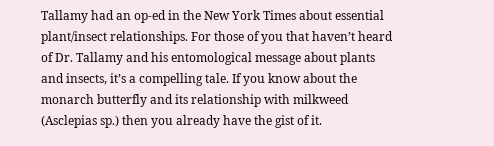Tallamy had an op-ed in the New York Times about essential plant/insect relationships. For those of you that haven’t heard of Dr. Tallamy and his entomological message about plants and insects, it’s a compelling tale. If you know about the monarch butterfly and its relationship with milkweed (Asclepias sp.) then you already have the gist of it.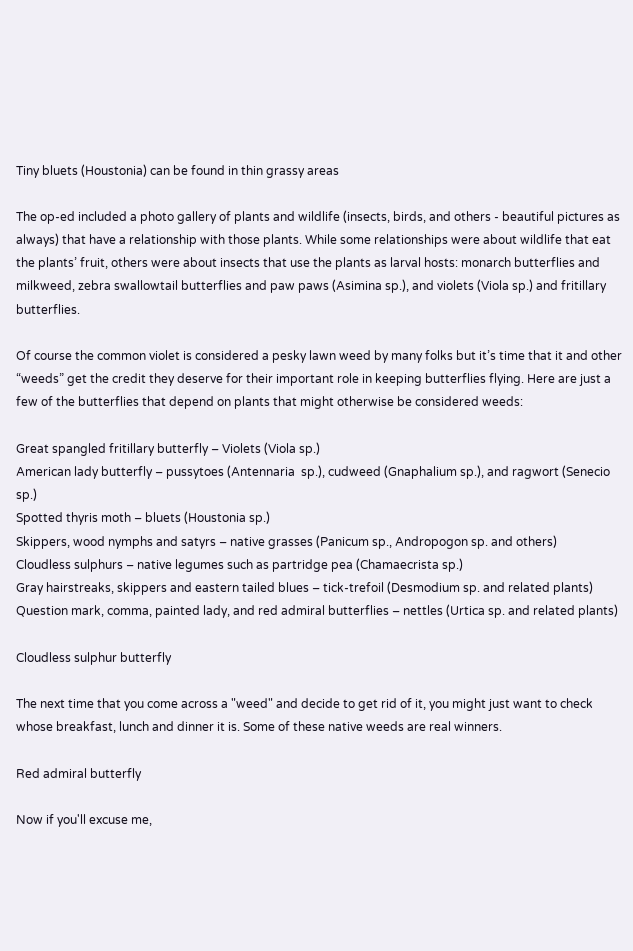Tiny bluets (Houstonia) can be found in thin grassy areas

The op-ed included a photo gallery of plants and wildlife (insects, birds, and others - beautiful pictures as always) that have a relationship with those plants. While some relationships were about wildlife that eat the plants’ fruit, others were about insects that use the plants as larval hosts: monarch butterflies and milkweed, zebra swallowtail butterflies and paw paws (Asimina sp.), and violets (Viola sp.) and fritillary butterflies.

Of course the common violet is considered a pesky lawn weed by many folks but it’s time that it and other “weeds” get the credit they deserve for their important role in keeping butterflies flying. Here are just a few of the butterflies that depend on plants that might otherwise be considered weeds:

Great spangled fritillary butterfly – Violets (Viola sp.)
American lady butterfly – pussytoes (Antennaria  sp.), cudweed (Gnaphalium sp.), and ragwort (Senecio sp.)
Spotted thyris moth – bluets (Houstonia sp.)
Skippers, wood nymphs and satyrs – native grasses (Panicum sp., Andropogon sp. and others)
Cloudless sulphurs – native legumes such as partridge pea (Chamaecrista sp.)
Gray hairstreaks, skippers and eastern tailed blues – tick-trefoil (Desmodium sp. and related plants)
Question mark, comma, painted lady, and red admiral butterflies – nettles (Urtica sp. and related plants)

Cloudless sulphur butterfly

The next time that you come across a "weed" and decide to get rid of it, you might just want to check whose breakfast, lunch and dinner it is. Some of these native weeds are real winners.

Red admiral butterfly

Now if you'll excuse me,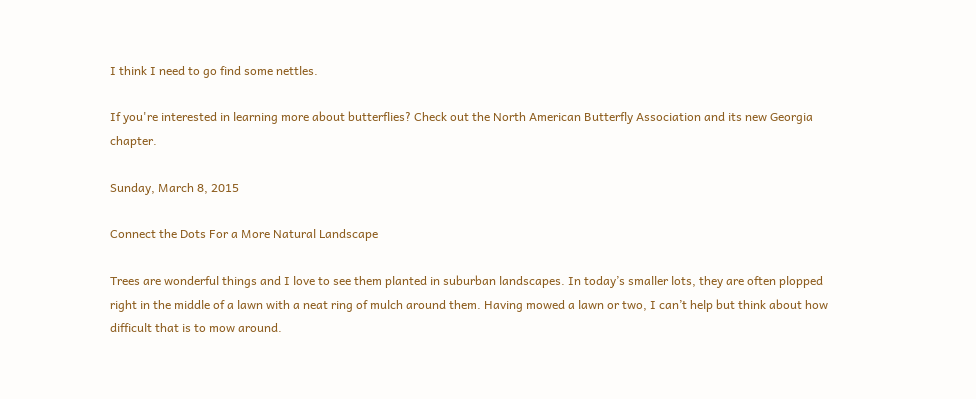I think I need to go find some nettles.

If you're interested in learning more about butterflies? Check out the North American Butterfly Association and its new Georgia chapter.

Sunday, March 8, 2015

Connect the Dots For a More Natural Landscape

Trees are wonderful things and I love to see them planted in suburban landscapes. In today’s smaller lots, they are often plopped right in the middle of a lawn with a neat ring of mulch around them. Having mowed a lawn or two, I can’t help but think about how difficult that is to mow around.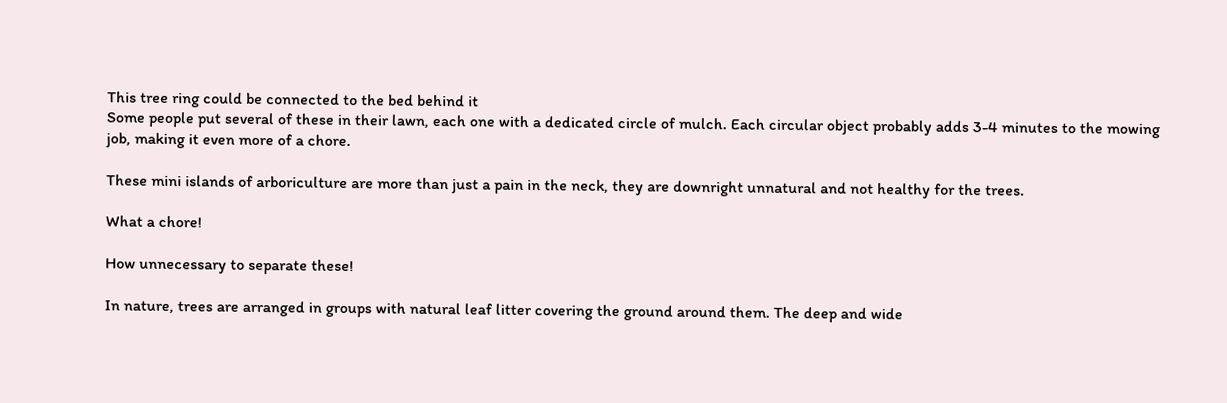This tree ring could be connected to the bed behind it
Some people put several of these in their lawn, each one with a dedicated circle of mulch. Each circular object probably adds 3-4 minutes to the mowing job, making it even more of a chore.

These mini islands of arboriculture are more than just a pain in the neck, they are downright unnatural and not healthy for the trees.

What a chore!

How unnecessary to separate these!

In nature, trees are arranged in groups with natural leaf litter covering the ground around them. The deep and wide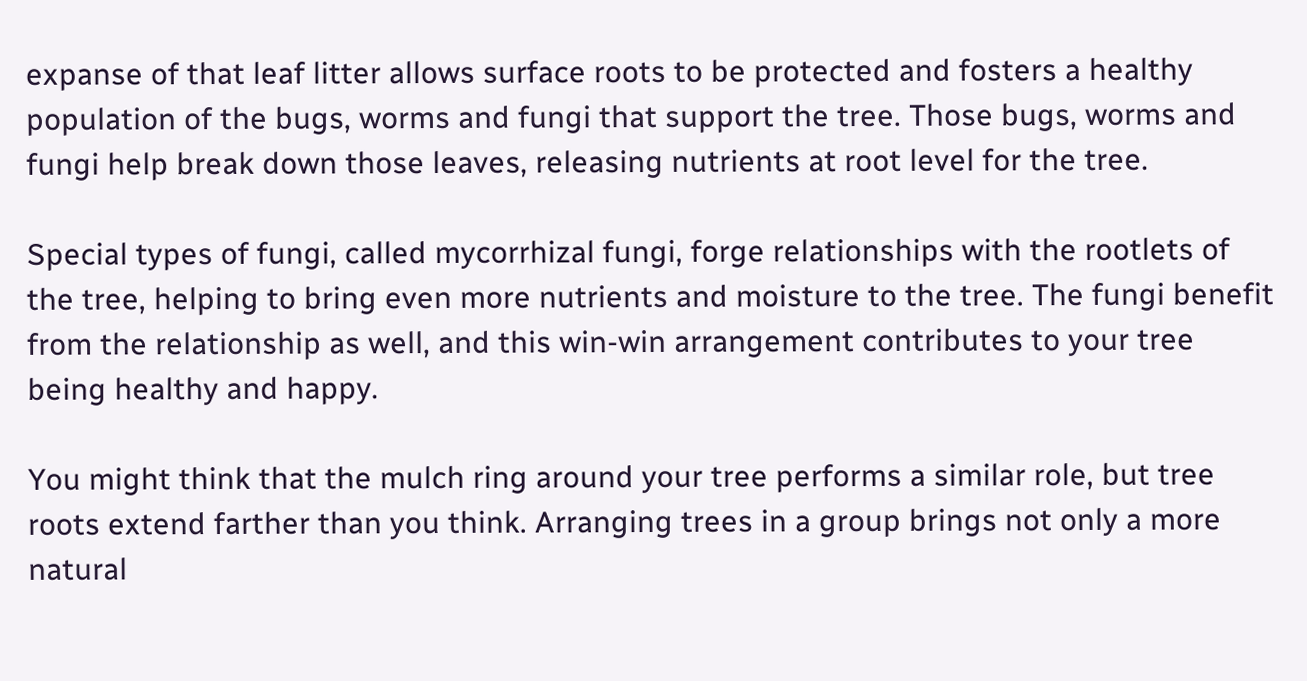expanse of that leaf litter allows surface roots to be protected and fosters a healthy population of the bugs, worms and fungi that support the tree. Those bugs, worms and fungi help break down those leaves, releasing nutrients at root level for the tree.

Special types of fungi, called mycorrhizal fungi, forge relationships with the rootlets of the tree, helping to bring even more nutrients and moisture to the tree. The fungi benefit from the relationship as well, and this win-win arrangement contributes to your tree being healthy and happy.

You might think that the mulch ring around your tree performs a similar role, but tree roots extend farther than you think. Arranging trees in a group brings not only a more natural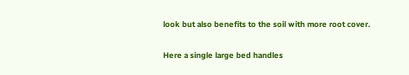look but also benefits to the soil with more root cover.

Here a single large bed handles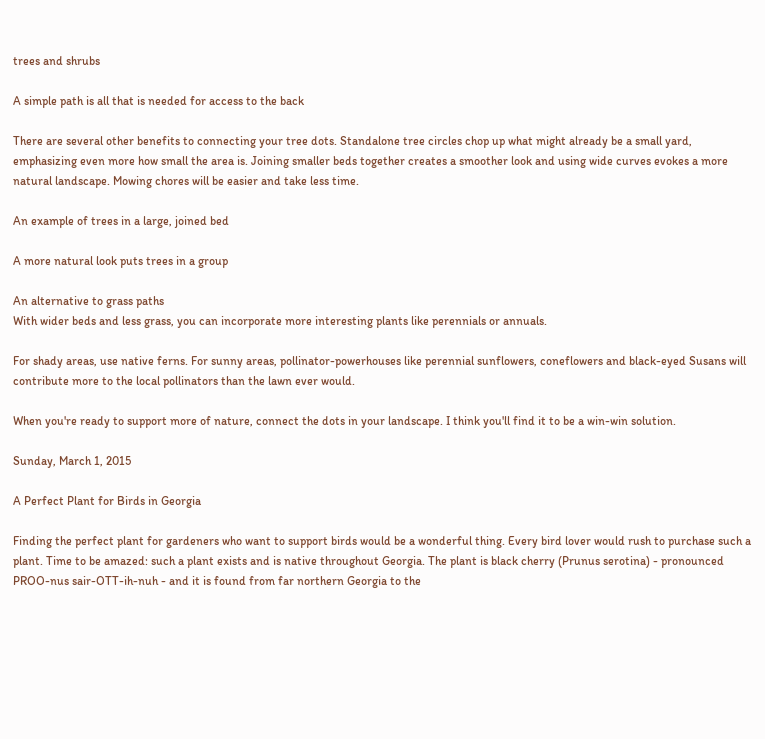trees and shrubs

A simple path is all that is needed for access to the back

There are several other benefits to connecting your tree dots. Standalone tree circles chop up what might already be a small yard, emphasizing even more how small the area is. Joining smaller beds together creates a smoother look and using wide curves evokes a more natural landscape. Mowing chores will be easier and take less time.

An example of trees in a large, joined bed

A more natural look puts trees in a group

An alternative to grass paths
With wider beds and less grass, you can incorporate more interesting plants like perennials or annuals.

For shady areas, use native ferns. For sunny areas, pollinator-powerhouses like perennial sunflowers, coneflowers and black-eyed Susans will contribute more to the local pollinators than the lawn ever would.

When you're ready to support more of nature, connect the dots in your landscape. I think you'll find it to be a win-win solution.

Sunday, March 1, 2015

A Perfect Plant for Birds in Georgia

Finding the perfect plant for gardeners who want to support birds would be a wonderful thing. Every bird lover would rush to purchase such a plant. Time to be amazed: such a plant exists and is native throughout Georgia. The plant is black cherry (Prunus serotina) - pronounced PROO-nus sair-OTT-ih-nuh - and it is found from far northern Georgia to the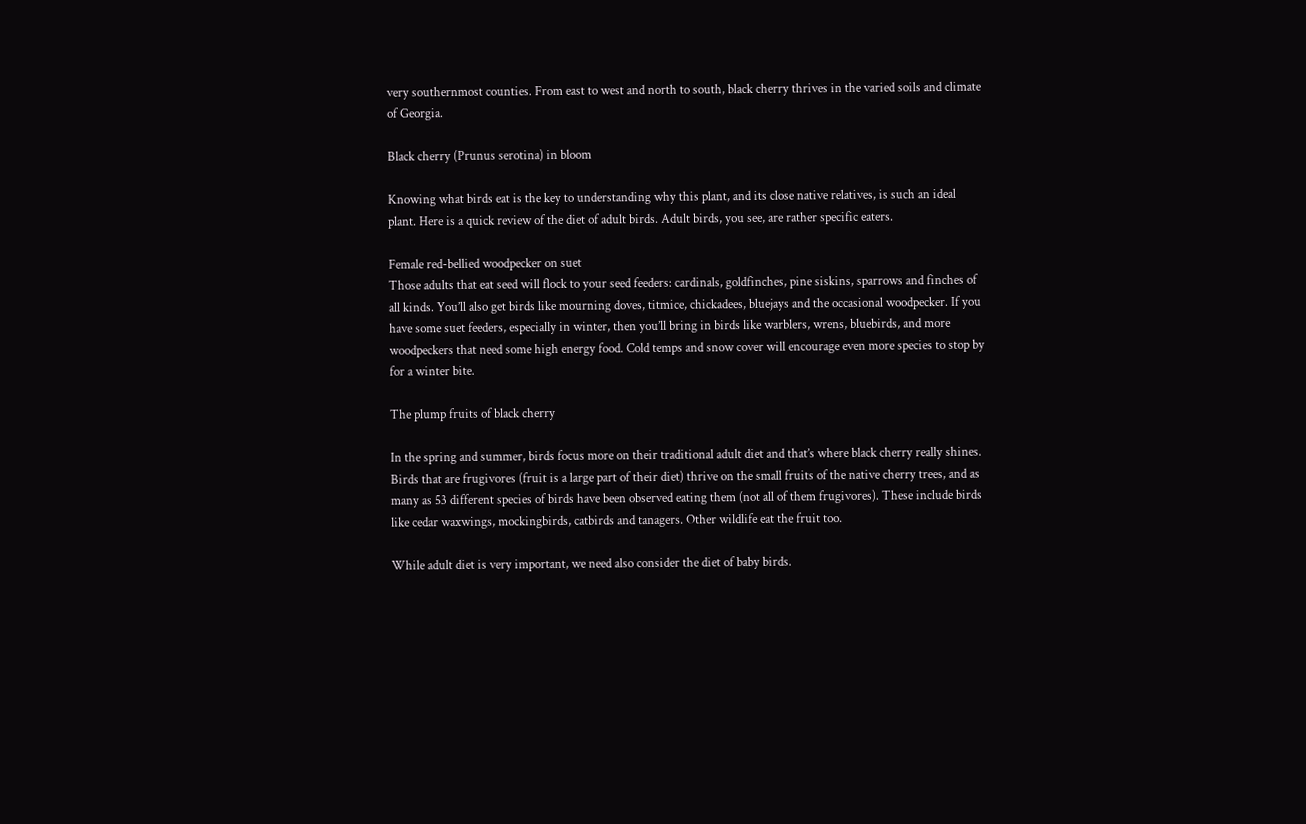very southernmost counties. From east to west and north to south, black cherry thrives in the varied soils and climate of Georgia.

Black cherry (Prunus serotina) in bloom

Knowing what birds eat is the key to understanding why this plant, and its close native relatives, is such an ideal plant. Here is a quick review of the diet of adult birds. Adult birds, you see, are rather specific eaters.

Female red-bellied woodpecker on suet
Those adults that eat seed will flock to your seed feeders: cardinals, goldfinches, pine siskins, sparrows and finches of all kinds. You’ll also get birds like mourning doves, titmice, chickadees, bluejays and the occasional woodpecker. If you have some suet feeders, especially in winter, then you’ll bring in birds like warblers, wrens, bluebirds, and more woodpeckers that need some high energy food. Cold temps and snow cover will encourage even more species to stop by for a winter bite.

The plump fruits of black cherry

In the spring and summer, birds focus more on their traditional adult diet and that’s where black cherry really shines. Birds that are frugivores (fruit is a large part of their diet) thrive on the small fruits of the native cherry trees, and as many as 53 different species of birds have been observed eating them (not all of them frugivores). These include birds like cedar waxwings, mockingbirds, catbirds and tanagers. Other wildlife eat the fruit too.

While adult diet is very important, we need also consider the diet of baby birds.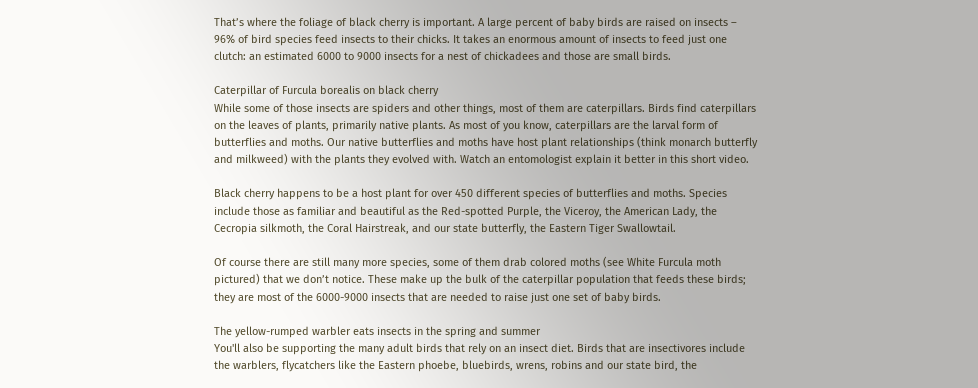That’s where the foliage of black cherry is important. A large percent of baby birds are raised on insects – 96% of bird species feed insects to their chicks. It takes an enormous amount of insects to feed just one clutch: an estimated 6000 to 9000 insects for a nest of chickadees and those are small birds.

Caterpillar of Furcula borealis on black cherry
While some of those insects are spiders and other things, most of them are caterpillars. Birds find caterpillars on the leaves of plants, primarily native plants. As most of you know, caterpillars are the larval form of butterflies and moths. Our native butterflies and moths have host plant relationships (think monarch butterfly and milkweed) with the plants they evolved with. Watch an entomologist explain it better in this short video.

Black cherry happens to be a host plant for over 450 different species of butterflies and moths. Species include those as familiar and beautiful as the Red-spotted Purple, the Viceroy, the American Lady, the Cecropia silkmoth, the Coral Hairstreak, and our state butterfly, the Eastern Tiger Swallowtail.

Of course there are still many more species, some of them drab colored moths (see White Furcula moth pictured) that we don’t notice. These make up the bulk of the caterpillar population that feeds these birds; they are most of the 6000-9000 insects that are needed to raise just one set of baby birds.

The yellow-rumped warbler eats insects in the spring and summer
You'll also be supporting the many adult birds that rely on an insect diet. Birds that are insectivores include the warblers, flycatchers like the Eastern phoebe, bluebirds, wrens, robins and our state bird, the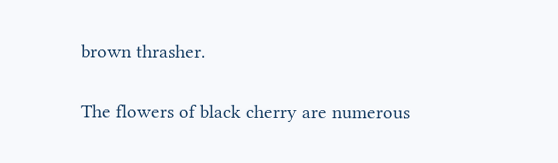brown thrasher.

The flowers of black cherry are numerous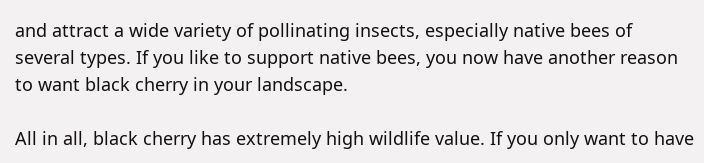and attract a wide variety of pollinating insects, especially native bees of several types. If you like to support native bees, you now have another reason to want black cherry in your landscape.

All in all, black cherry has extremely high wildlife value. If you only want to have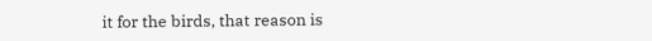it for the birds, that reason is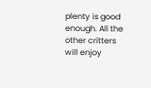plenty is good enough. All the other critters will enjoy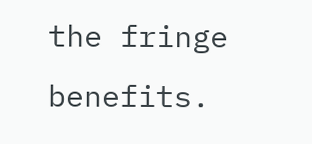the fringe benefits.